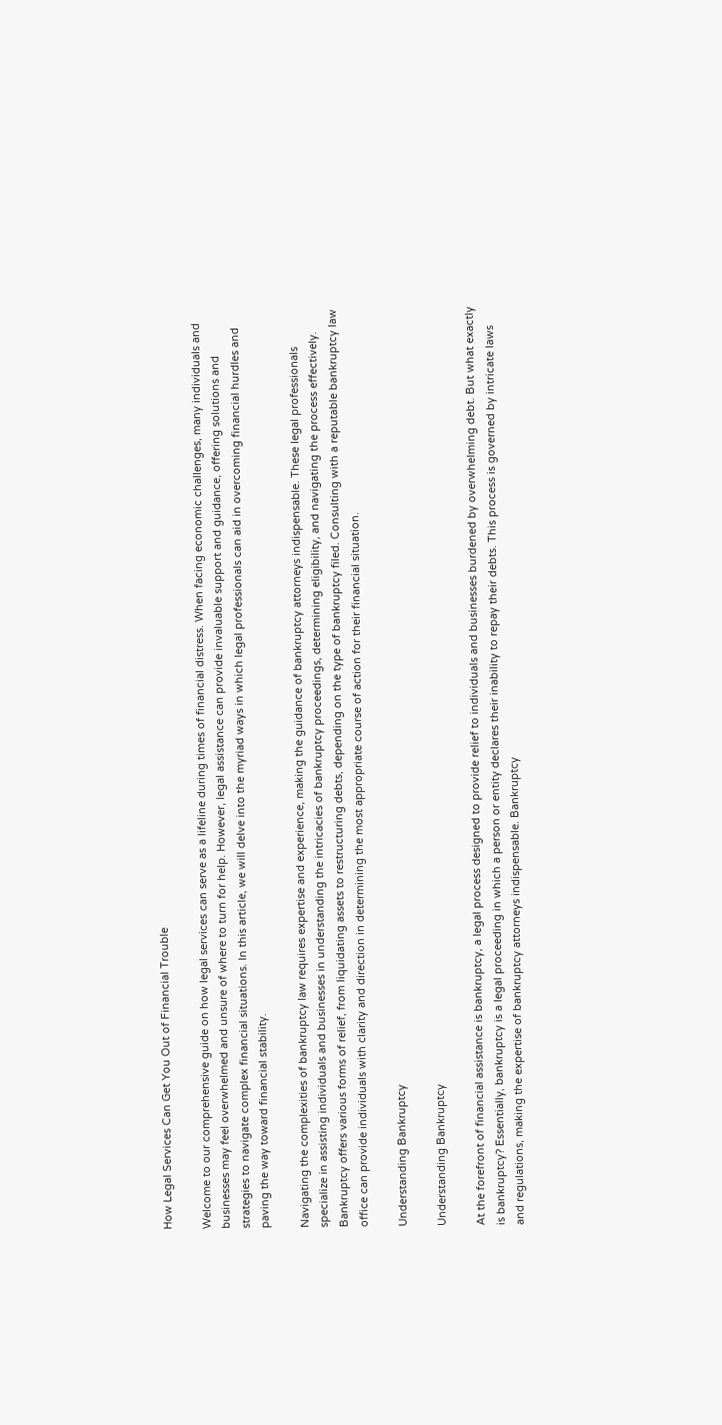How Legal Services Can Get You Out of Financial Trouble

Welcome to our comprehensive guide on how legal services can serve as a lifeline during times of financial distress. When facing economic challenges, many individuals and businesses may feel overwhelmed and unsure of where to turn for help. However, legal assistance can provide invaluable support and guidance, offering solutions and strategies to navigate complex financial situations. In this article, we will delve into the myriad ways in which legal professionals can aid in overcoming financial hurdles and paving the way toward financial stability.

Navigating the complexities of bankruptcy law requires expertise and experience, making the guidance of bankruptcy attorneys indispensable. These legal professionals specialize in assisting individuals and businesses in understanding the intricacies of bankruptcy proceedings, determining eligibility, and navigating the process effectively. Bankruptcy offers various forms of relief, from liquidating assets to restructuring debts, depending on the type of bankruptcy filed. Consulting with a reputable bankruptcy law office can provide individuals with clarity and direction in determining the most appropriate course of action for their financial situation.

Understanding Bankruptcy

Understanding Bankruptcy

At the forefront of financial assistance is bankruptcy, a legal process designed to provide relief to individuals and businesses burdened by overwhelming debt. But what exactly is bankruptcy? Essentially, bankruptcy is a legal proceeding in which a person or entity declares their inability to repay their debts. This process is governed by intricate laws and regulations, making the expertise of bankruptcy attorneys indispensable. Bankruptcy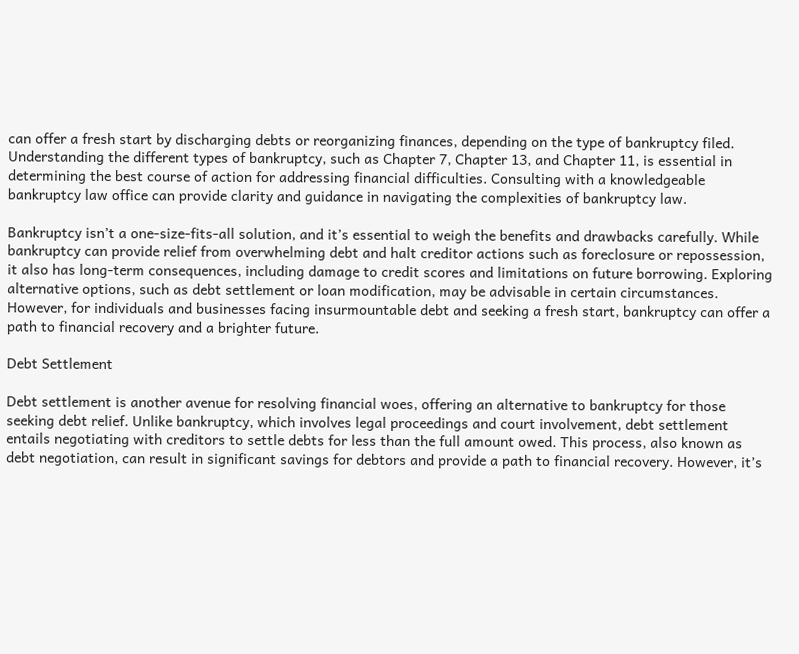can offer a fresh start by discharging debts or reorganizing finances, depending on the type of bankruptcy filed. Understanding the different types of bankruptcy, such as Chapter 7, Chapter 13, and Chapter 11, is essential in determining the best course of action for addressing financial difficulties. Consulting with a knowledgeable bankruptcy law office can provide clarity and guidance in navigating the complexities of bankruptcy law.

Bankruptcy isn’t a one-size-fits-all solution, and it’s essential to weigh the benefits and drawbacks carefully. While bankruptcy can provide relief from overwhelming debt and halt creditor actions such as foreclosure or repossession, it also has long-term consequences, including damage to credit scores and limitations on future borrowing. Exploring alternative options, such as debt settlement or loan modification, may be advisable in certain circumstances. However, for individuals and businesses facing insurmountable debt and seeking a fresh start, bankruptcy can offer a path to financial recovery and a brighter future.

Debt Settlement

Debt settlement is another avenue for resolving financial woes, offering an alternative to bankruptcy for those seeking debt relief. Unlike bankruptcy, which involves legal proceedings and court involvement, debt settlement entails negotiating with creditors to settle debts for less than the full amount owed. This process, also known as debt negotiation, can result in significant savings for debtors and provide a path to financial recovery. However, it’s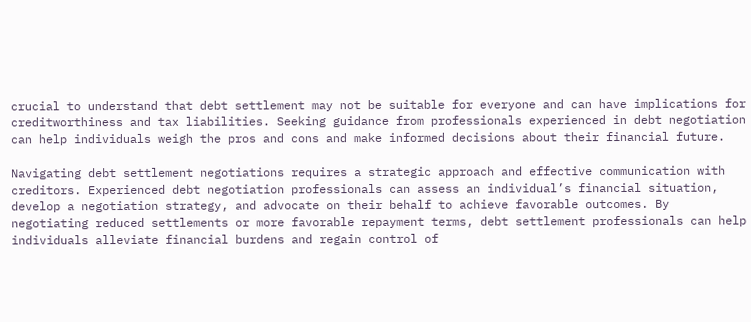crucial to understand that debt settlement may not be suitable for everyone and can have implications for creditworthiness and tax liabilities. Seeking guidance from professionals experienced in debt negotiation can help individuals weigh the pros and cons and make informed decisions about their financial future.

Navigating debt settlement negotiations requires a strategic approach and effective communication with creditors. Experienced debt negotiation professionals can assess an individual’s financial situation, develop a negotiation strategy, and advocate on their behalf to achieve favorable outcomes. By negotiating reduced settlements or more favorable repayment terms, debt settlement professionals can help individuals alleviate financial burdens and regain control of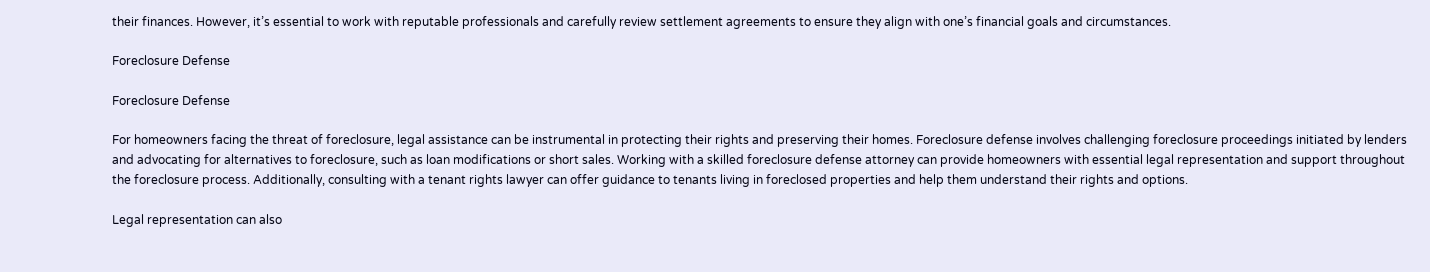their finances. However, it’s essential to work with reputable professionals and carefully review settlement agreements to ensure they align with one’s financial goals and circumstances.

Foreclosure Defense

Foreclosure Defense

For homeowners facing the threat of foreclosure, legal assistance can be instrumental in protecting their rights and preserving their homes. Foreclosure defense involves challenging foreclosure proceedings initiated by lenders and advocating for alternatives to foreclosure, such as loan modifications or short sales. Working with a skilled foreclosure defense attorney can provide homeowners with essential legal representation and support throughout the foreclosure process. Additionally, consulting with a tenant rights lawyer can offer guidance to tenants living in foreclosed properties and help them understand their rights and options.

Legal representation can also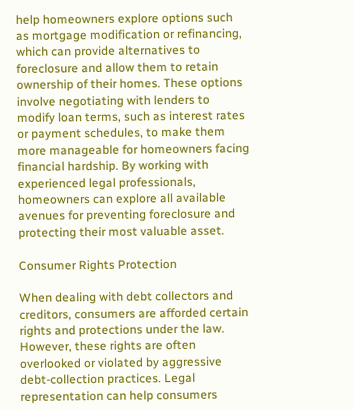help homeowners explore options such as mortgage modification or refinancing, which can provide alternatives to foreclosure and allow them to retain ownership of their homes. These options involve negotiating with lenders to modify loan terms, such as interest rates or payment schedules, to make them more manageable for homeowners facing financial hardship. By working with experienced legal professionals, homeowners can explore all available avenues for preventing foreclosure and protecting their most valuable asset.

Consumer Rights Protection

When dealing with debt collectors and creditors, consumers are afforded certain rights and protections under the law. However, these rights are often overlooked or violated by aggressive debt-collection practices. Legal representation can help consumers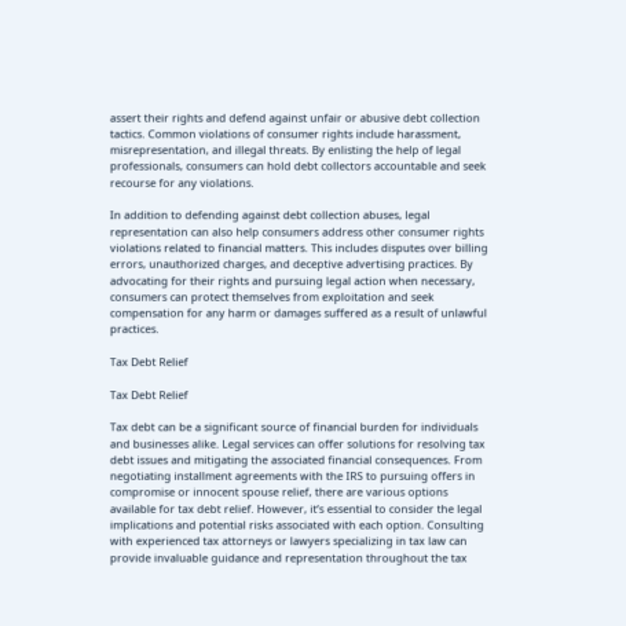assert their rights and defend against unfair or abusive debt collection tactics. Common violations of consumer rights include harassment, misrepresentation, and illegal threats. By enlisting the help of legal professionals, consumers can hold debt collectors accountable and seek recourse for any violations.

In addition to defending against debt collection abuses, legal representation can also help consumers address other consumer rights violations related to financial matters. This includes disputes over billing errors, unauthorized charges, and deceptive advertising practices. By advocating for their rights and pursuing legal action when necessary, consumers can protect themselves from exploitation and seek compensation for any harm or damages suffered as a result of unlawful practices.

Tax Debt Relief

Tax Debt Relief

Tax debt can be a significant source of financial burden for individuals and businesses alike. Legal services can offer solutions for resolving tax debt issues and mitigating the associated financial consequences. From negotiating installment agreements with the IRS to pursuing offers in compromise or innocent spouse relief, there are various options available for tax debt relief. However, it’s essential to consider the legal implications and potential risks associated with each option. Consulting with experienced tax attorneys or lawyers specializing in tax law can provide invaluable guidance and representation throughout the tax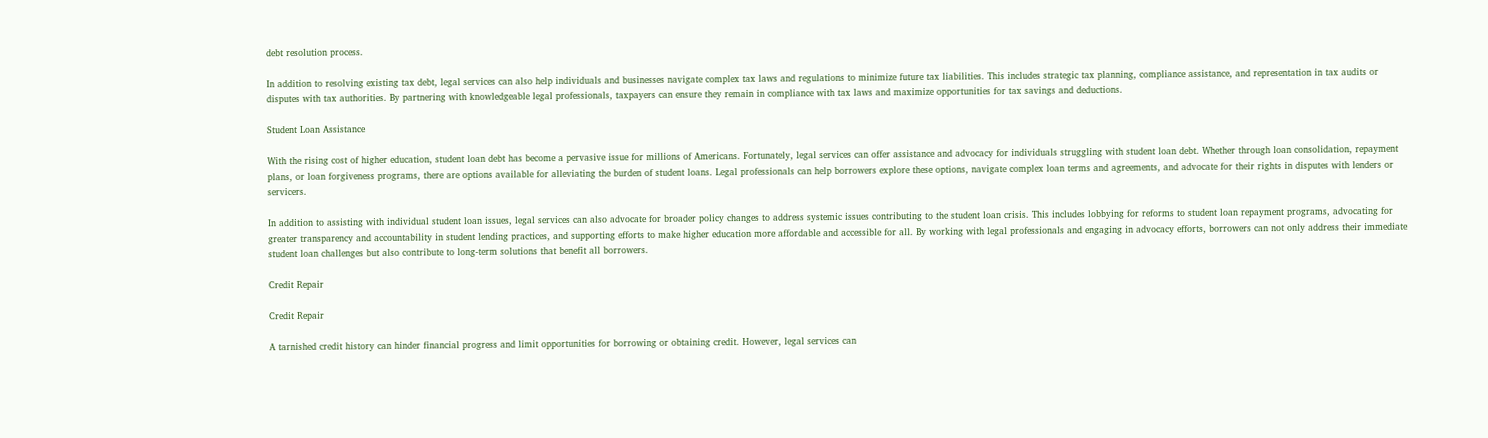debt resolution process.

In addition to resolving existing tax debt, legal services can also help individuals and businesses navigate complex tax laws and regulations to minimize future tax liabilities. This includes strategic tax planning, compliance assistance, and representation in tax audits or disputes with tax authorities. By partnering with knowledgeable legal professionals, taxpayers can ensure they remain in compliance with tax laws and maximize opportunities for tax savings and deductions.

Student Loan Assistance

With the rising cost of higher education, student loan debt has become a pervasive issue for millions of Americans. Fortunately, legal services can offer assistance and advocacy for individuals struggling with student loan debt. Whether through loan consolidation, repayment plans, or loan forgiveness programs, there are options available for alleviating the burden of student loans. Legal professionals can help borrowers explore these options, navigate complex loan terms and agreements, and advocate for their rights in disputes with lenders or servicers.

In addition to assisting with individual student loan issues, legal services can also advocate for broader policy changes to address systemic issues contributing to the student loan crisis. This includes lobbying for reforms to student loan repayment programs, advocating for greater transparency and accountability in student lending practices, and supporting efforts to make higher education more affordable and accessible for all. By working with legal professionals and engaging in advocacy efforts, borrowers can not only address their immediate student loan challenges but also contribute to long-term solutions that benefit all borrowers.

Credit Repair

Credit Repair

A tarnished credit history can hinder financial progress and limit opportunities for borrowing or obtaining credit. However, legal services can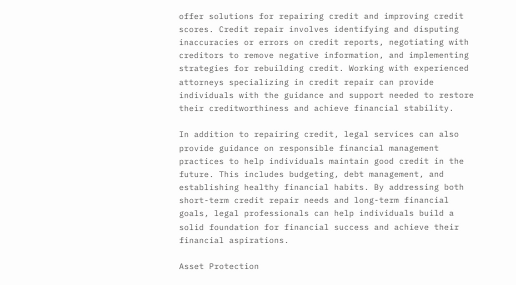offer solutions for repairing credit and improving credit scores. Credit repair involves identifying and disputing inaccuracies or errors on credit reports, negotiating with creditors to remove negative information, and implementing strategies for rebuilding credit. Working with experienced attorneys specializing in credit repair can provide individuals with the guidance and support needed to restore their creditworthiness and achieve financial stability.

In addition to repairing credit, legal services can also provide guidance on responsible financial management practices to help individuals maintain good credit in the future. This includes budgeting, debt management, and establishing healthy financial habits. By addressing both short-term credit repair needs and long-term financial goals, legal professionals can help individuals build a solid foundation for financial success and achieve their financial aspirations.

Asset Protection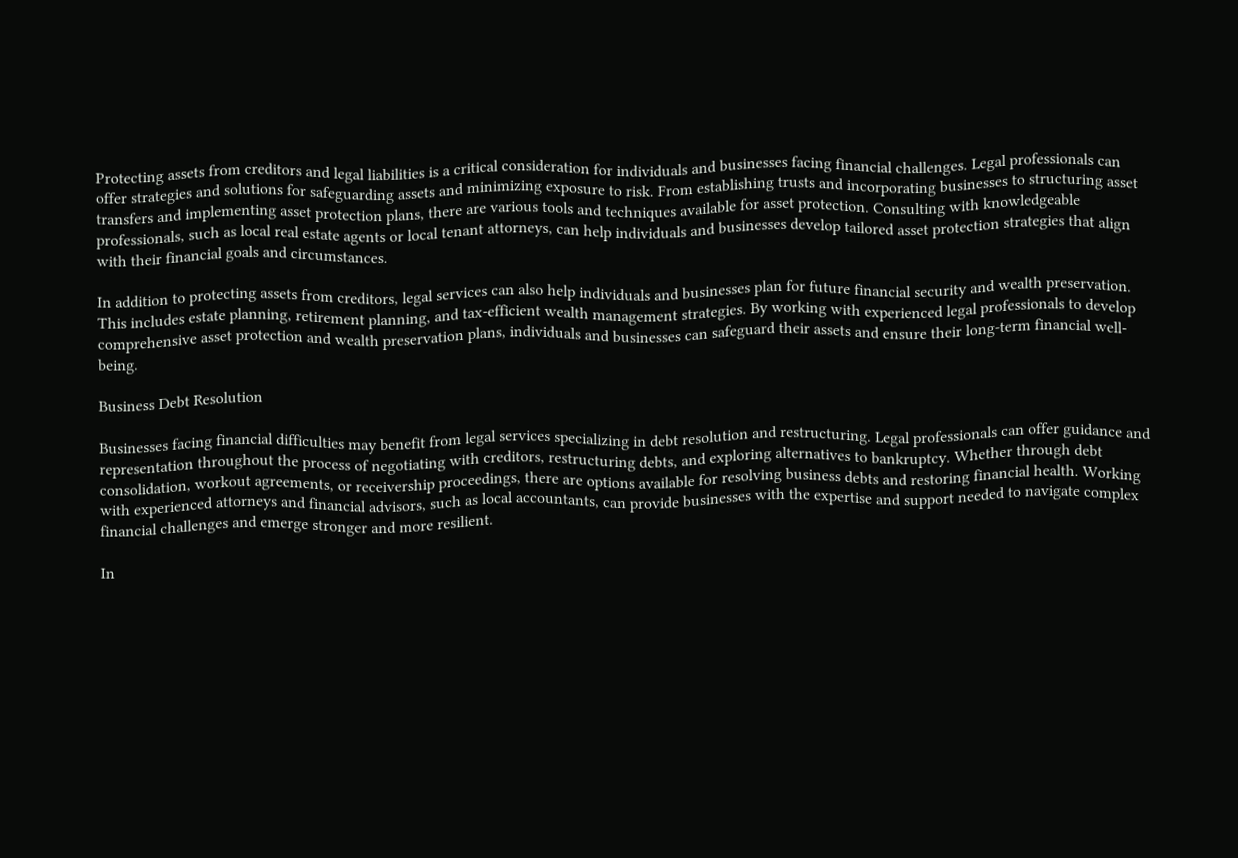Protecting assets from creditors and legal liabilities is a critical consideration for individuals and businesses facing financial challenges. Legal professionals can offer strategies and solutions for safeguarding assets and minimizing exposure to risk. From establishing trusts and incorporating businesses to structuring asset transfers and implementing asset protection plans, there are various tools and techniques available for asset protection. Consulting with knowledgeable professionals, such as local real estate agents or local tenant attorneys, can help individuals and businesses develop tailored asset protection strategies that align with their financial goals and circumstances.

In addition to protecting assets from creditors, legal services can also help individuals and businesses plan for future financial security and wealth preservation. This includes estate planning, retirement planning, and tax-efficient wealth management strategies. By working with experienced legal professionals to develop comprehensive asset protection and wealth preservation plans, individuals and businesses can safeguard their assets and ensure their long-term financial well-being.

Business Debt Resolution

Businesses facing financial difficulties may benefit from legal services specializing in debt resolution and restructuring. Legal professionals can offer guidance and representation throughout the process of negotiating with creditors, restructuring debts, and exploring alternatives to bankruptcy. Whether through debt consolidation, workout agreements, or receivership proceedings, there are options available for resolving business debts and restoring financial health. Working with experienced attorneys and financial advisors, such as local accountants, can provide businesses with the expertise and support needed to navigate complex financial challenges and emerge stronger and more resilient.

In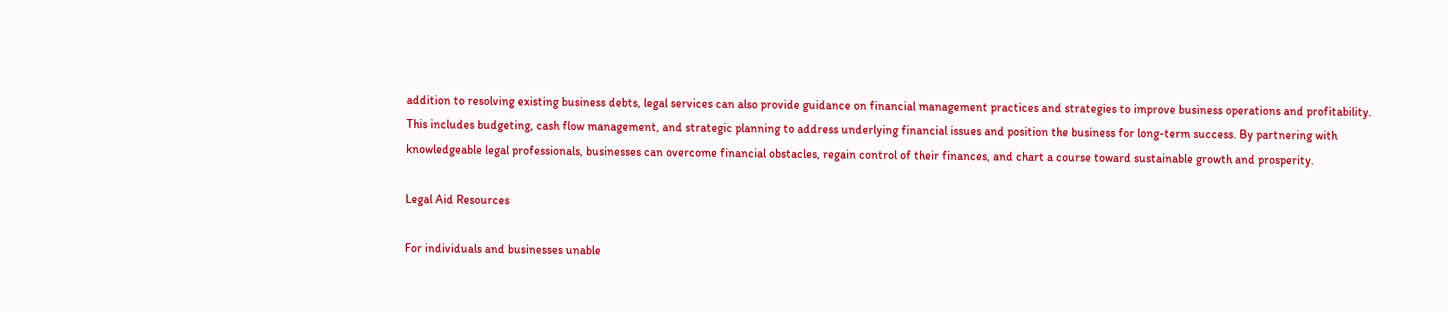addition to resolving existing business debts, legal services can also provide guidance on financial management practices and strategies to improve business operations and profitability. This includes budgeting, cash flow management, and strategic planning to address underlying financial issues and position the business for long-term success. By partnering with knowledgeable legal professionals, businesses can overcome financial obstacles, regain control of their finances, and chart a course toward sustainable growth and prosperity.

Legal Aid Resources

For individuals and businesses unable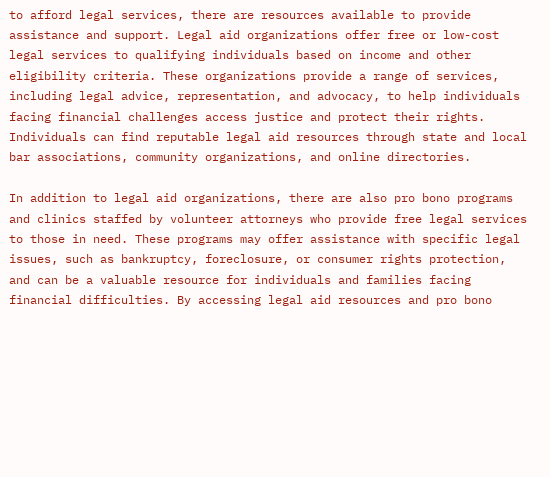to afford legal services, there are resources available to provide assistance and support. Legal aid organizations offer free or low-cost legal services to qualifying individuals based on income and other eligibility criteria. These organizations provide a range of services, including legal advice, representation, and advocacy, to help individuals facing financial challenges access justice and protect their rights. Individuals can find reputable legal aid resources through state and local bar associations, community organizations, and online directories.

In addition to legal aid organizations, there are also pro bono programs and clinics staffed by volunteer attorneys who provide free legal services to those in need. These programs may offer assistance with specific legal issues, such as bankruptcy, foreclosure, or consumer rights protection, and can be a valuable resource for individuals and families facing financial difficulties. By accessing legal aid resources and pro bono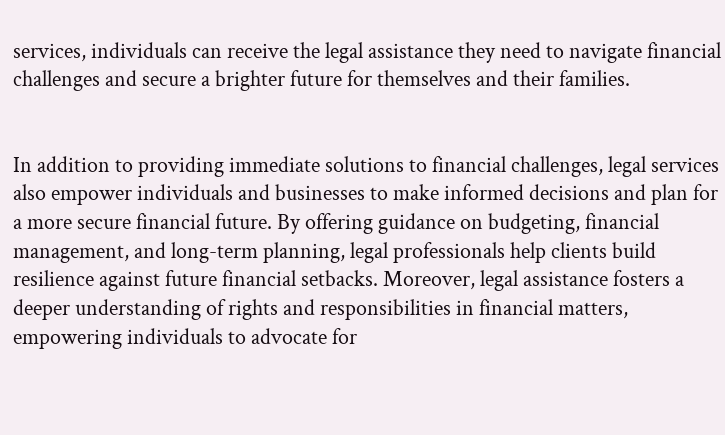services, individuals can receive the legal assistance they need to navigate financial challenges and secure a brighter future for themselves and their families.


In addition to providing immediate solutions to financial challenges, legal services also empower individuals and businesses to make informed decisions and plan for a more secure financial future. By offering guidance on budgeting, financial management, and long-term planning, legal professionals help clients build resilience against future financial setbacks. Moreover, legal assistance fosters a deeper understanding of rights and responsibilities in financial matters, empowering individuals to advocate for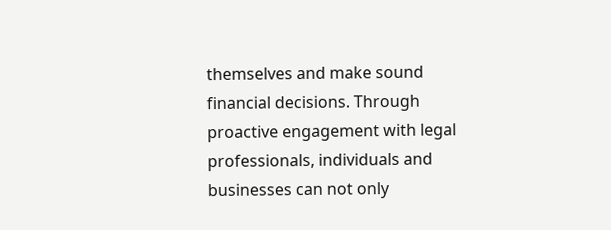themselves and make sound financial decisions. Through proactive engagement with legal professionals, individuals and businesses can not only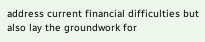address current financial difficulties but also lay the groundwork for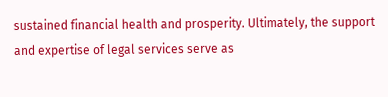sustained financial health and prosperity. Ultimately, the support and expertise of legal services serve as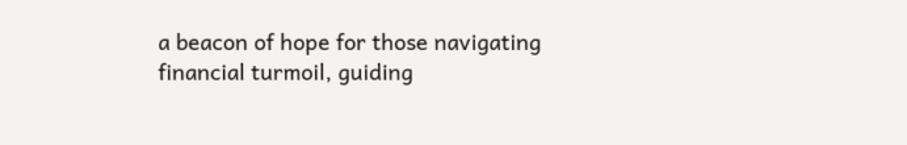a beacon of hope for those navigating financial turmoil, guiding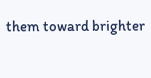them toward brighter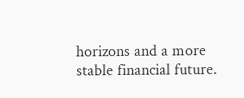horizons and a more stable financial future.